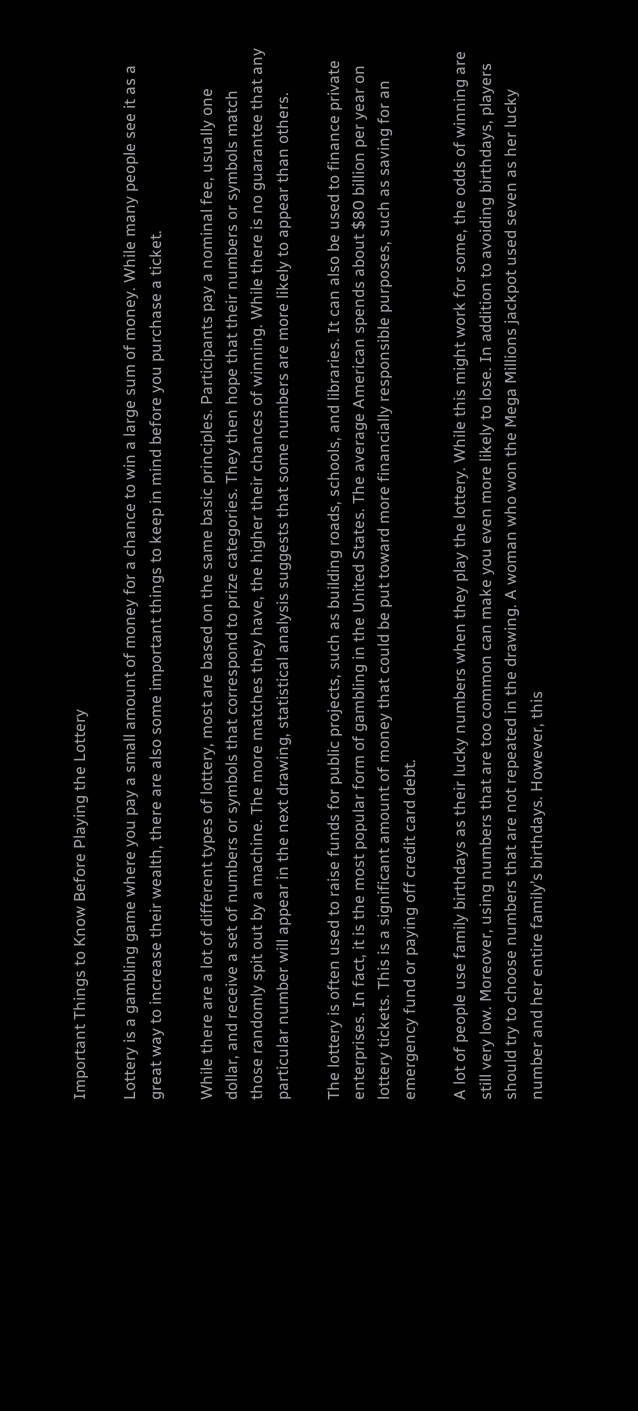Important Things to Know Before Playing the Lottery

Lottery is a gambling game where you pay a small amount of money for a chance to win a large sum of money. While many people see it as a great way to increase their wealth, there are also some important things to keep in mind before you purchase a ticket.

While there are a lot of different types of lottery, most are based on the same basic principles. Participants pay a nominal fee, usually one dollar, and receive a set of numbers or symbols that correspond to prize categories. They then hope that their numbers or symbols match those randomly spit out by a machine. The more matches they have, the higher their chances of winning. While there is no guarantee that any particular number will appear in the next drawing, statistical analysis suggests that some numbers are more likely to appear than others.

The lottery is often used to raise funds for public projects, such as building roads, schools, and libraries. It can also be used to finance private enterprises. In fact, it is the most popular form of gambling in the United States. The average American spends about $80 billion per year on lottery tickets. This is a significant amount of money that could be put toward more financially responsible purposes, such as saving for an emergency fund or paying off credit card debt.

A lot of people use family birthdays as their lucky numbers when they play the lottery. While this might work for some, the odds of winning are still very low. Moreover, using numbers that are too common can make you even more likely to lose. In addition to avoiding birthdays, players should try to choose numbers that are not repeated in the drawing. A woman who won the Mega Millions jackpot used seven as her lucky number and her entire family’s birthdays. However, this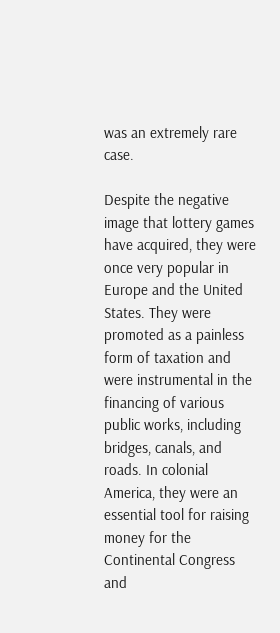was an extremely rare case.

Despite the negative image that lottery games have acquired, they were once very popular in Europe and the United States. They were promoted as a painless form of taxation and were instrumental in the financing of various public works, including bridges, canals, and roads. In colonial America, they were an essential tool for raising money for the Continental Congress and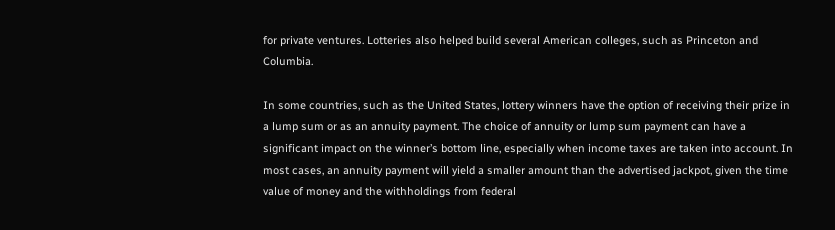for private ventures. Lotteries also helped build several American colleges, such as Princeton and Columbia.

In some countries, such as the United States, lottery winners have the option of receiving their prize in a lump sum or as an annuity payment. The choice of annuity or lump sum payment can have a significant impact on the winner’s bottom line, especially when income taxes are taken into account. In most cases, an annuity payment will yield a smaller amount than the advertised jackpot, given the time value of money and the withholdings from federal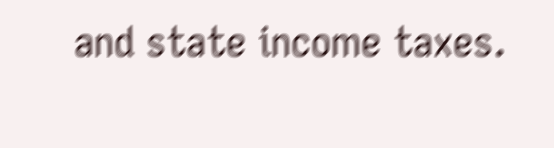and state income taxes.